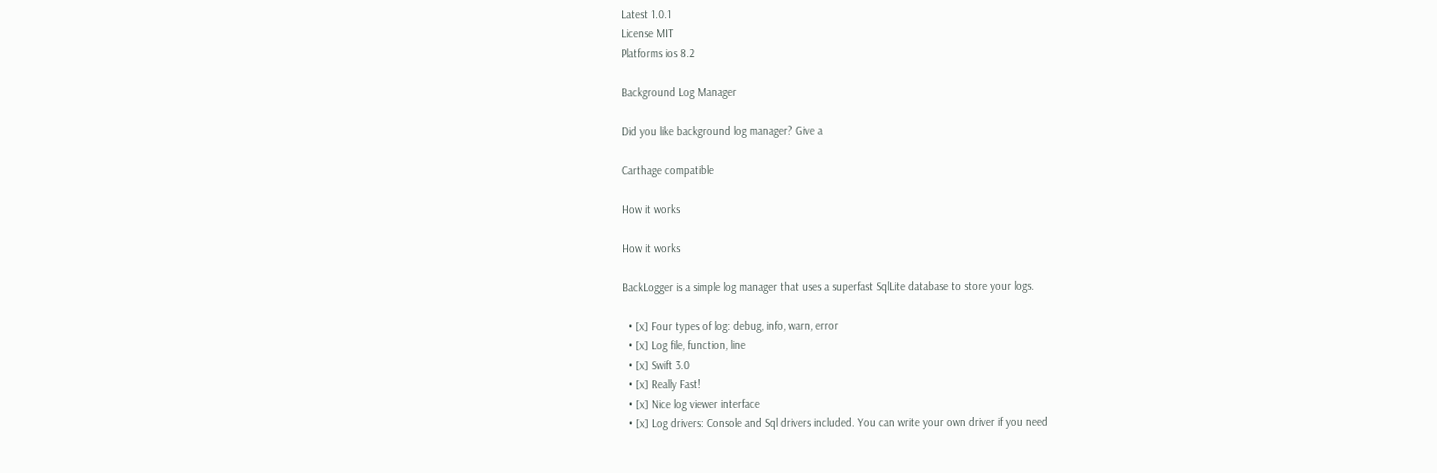Latest 1.0.1
License MIT
Platforms ios 8.2

Background Log Manager

Did you like background log manager? Give a

Carthage compatible

How it works

How it works

BackLogger is a simple log manager that uses a superfast SqlLite database to store your logs.

  • [x] Four types of log: debug, info, warn, error
  • [x] Log file, function, line
  • [x] Swift 3.0
  • [x] Really Fast!
  • [x] Nice log viewer interface
  • [x] Log drivers: Console and Sql drivers included. You can write your own driver if you need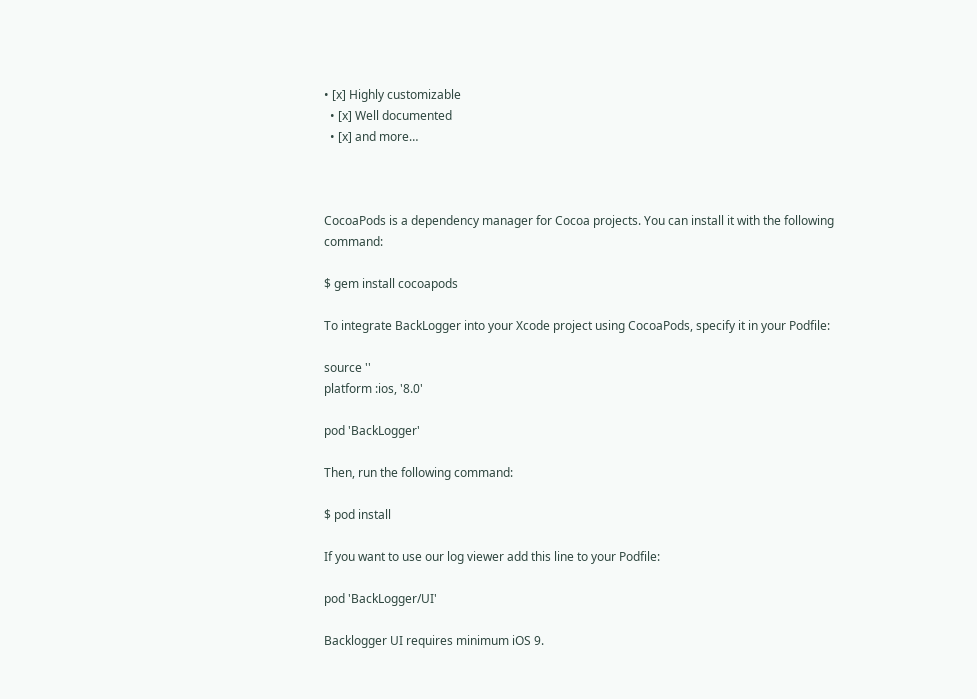• [x] Highly customizable
  • [x] Well documented
  • [x] and more…



CocoaPods is a dependency manager for Cocoa projects. You can install it with the following command:

$ gem install cocoapods

To integrate BackLogger into your Xcode project using CocoaPods, specify it in your Podfile:

source ''
platform :ios, '8.0'

pod 'BackLogger'

Then, run the following command:

$ pod install

If you want to use our log viewer add this line to your Podfile:

pod 'BackLogger/UI'

Backlogger UI requires minimum iOS 9.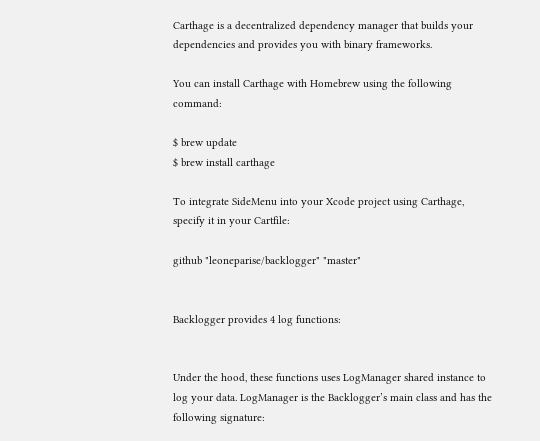Carthage is a decentralized dependency manager that builds your dependencies and provides you with binary frameworks.

You can install Carthage with Homebrew using the following command:

$ brew update
$ brew install carthage

To integrate SideMenu into your Xcode project using Carthage, specify it in your Cartfile:

github "leoneparise/backlogger" "master"


Backlogger provides 4 log functions:


Under the hood, these functions uses LogManager shared instance to log your data. LogManager is the Backlogger’s main class and has the following signature: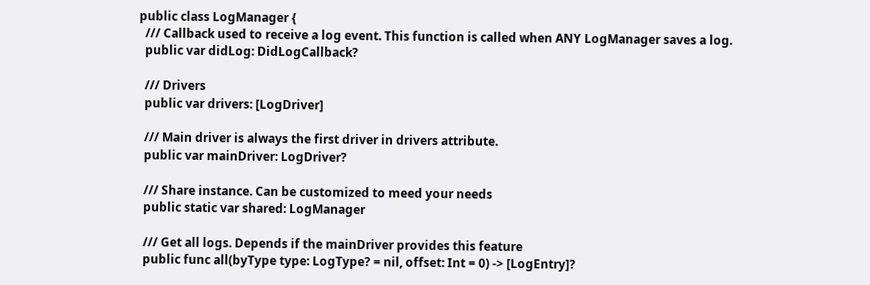public class LogManager {
  /// Callback used to receive a log event. This function is called when ANY LogManager saves a log.
  public var didLog: DidLogCallback?

  /// Drivers
  public var drivers: [LogDriver]

  /// Main driver is always the first driver in drivers attribute.
  public var mainDriver: LogDriver?

  /// Share instance. Can be customized to meed your needs
  public static var shared: LogManager

  /// Get all logs. Depends if the mainDriver provides this feature
  public func all(byType type: LogType? = nil, offset: Int = 0) -> [LogEntry]?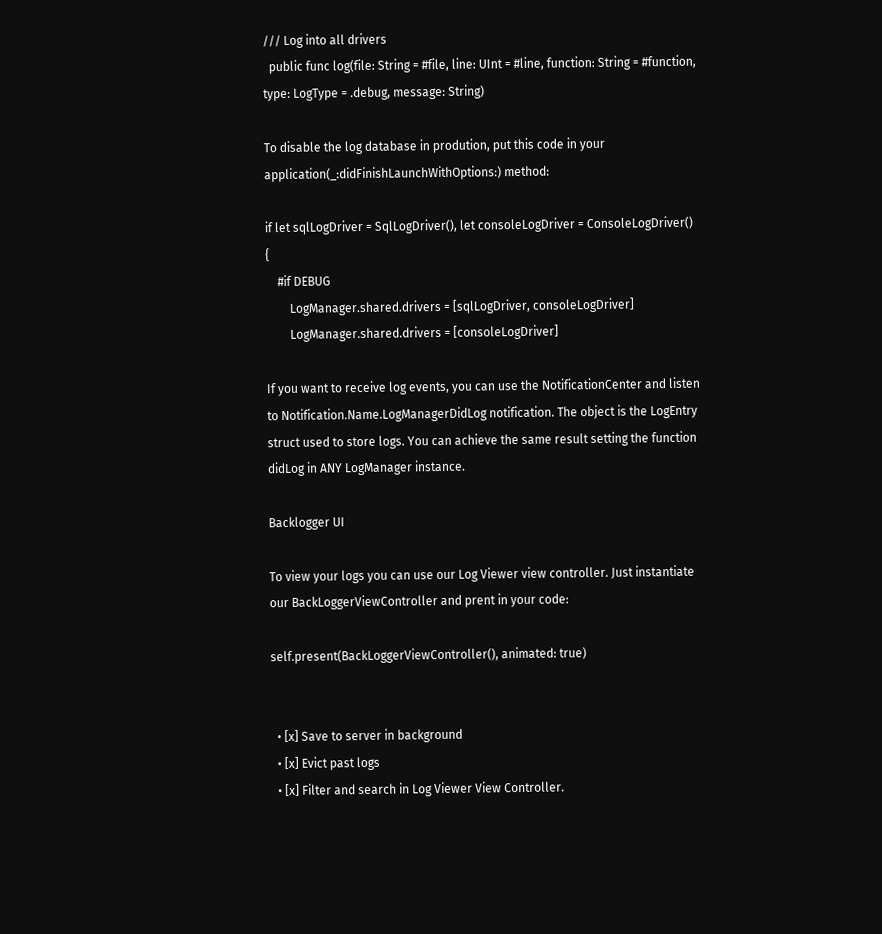/// Log into all drivers
  public func log(file: String = #file, line: UInt = #line, function: String = #function, type: LogType = .debug, message: String)

To disable the log database in prodution, put this code in your application(_:didFinishLaunchWithOptions:) method:

if let sqlLogDriver = SqlLogDriver(), let consoleLogDriver = ConsoleLogDriver() {
    #if DEBUG
        LogManager.shared.drivers = [sqlLogDriver, consoleLogDriver]
        LogManager.shared.drivers = [consoleLogDriver]

If you want to receive log events, you can use the NotificationCenter and listen to Notification.Name.LogManagerDidLog notification. The object is the LogEntry struct used to store logs. You can achieve the same result setting the function didLog in ANY LogManager instance.

Backlogger UI

To view your logs you can use our Log Viewer view controller. Just instantiate our BackLoggerViewController and prent in your code:

self.present(BackLoggerViewController(), animated: true)


  • [x] Save to server in background
  • [x] Evict past logs
  • [x] Filter and search in Log Viewer View Controller.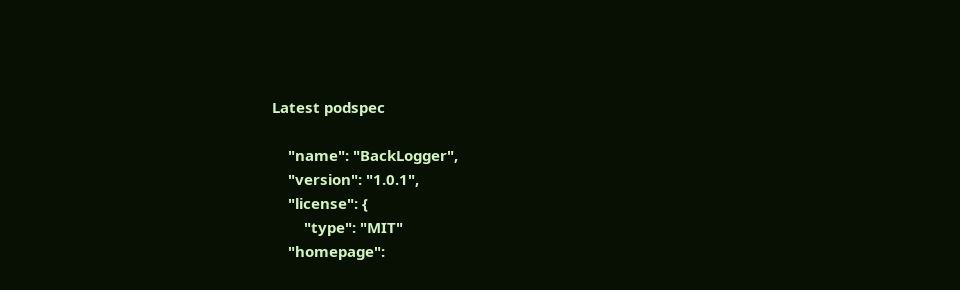Latest podspec

    "name": "BackLogger",
    "version": "1.0.1",
    "license": {
        "type": "MIT"
    "homepage":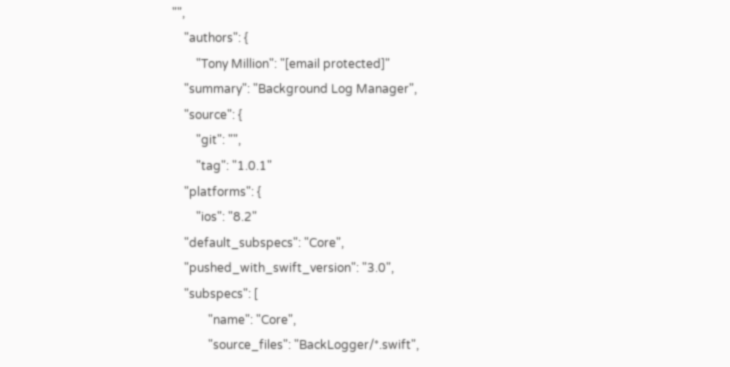"",
    "authors": {
        "Tony Million": "[email protected]"
    "summary": "Background Log Manager",
    "source": {
        "git": "",
        "tag": "1.0.1"
    "platforms": {
        "ios": "8.2"
    "default_subspecs": "Core",
    "pushed_with_swift_version": "3.0",
    "subspecs": [
            "name": "Core",
            "source_files": "BackLogger/*.swift",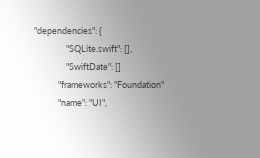"dependencies": {
                "SQLite.swift": [],
                "SwiftDate": []
            "frameworks": "Foundation"
            "name": "UI",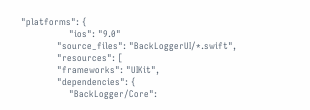"platforms": {
                "ios": "9.0"
            "source_files": "BackLoggerUI/*.swift",
            "resources": [
            "frameworks": "UIKit",
            "dependencies": {
                "BackLogger/Core":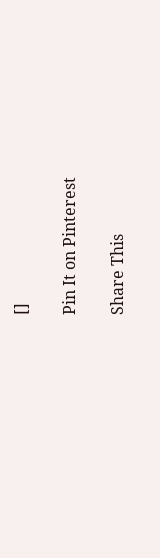[]

Pin It on Pinterest

Share This